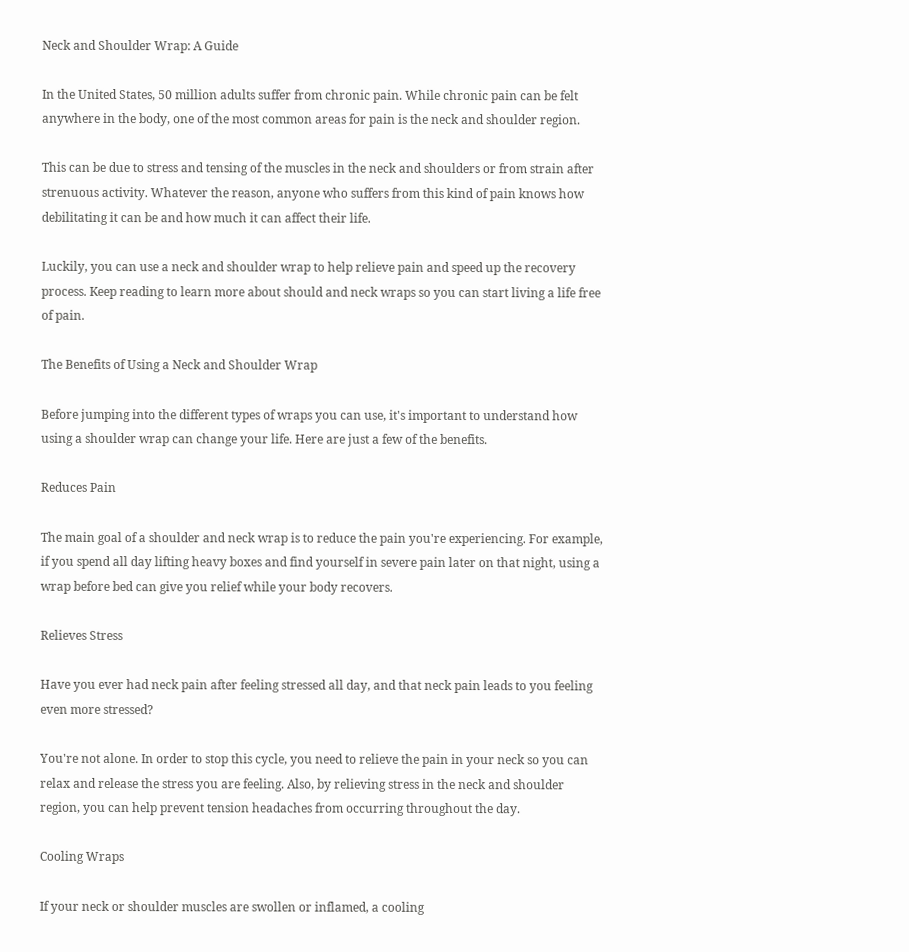Neck and Shoulder Wrap: A Guide

In the United States, 50 million adults suffer from chronic pain. While chronic pain can be felt anywhere in the body, one of the most common areas for pain is the neck and shoulder region.

This can be due to stress and tensing of the muscles in the neck and shoulders or from strain after strenuous activity. Whatever the reason, anyone who suffers from this kind of pain knows how debilitating it can be and how much it can affect their life.

Luckily, you can use a neck and shoulder wrap to help relieve pain and speed up the recovery process. Keep reading to learn more about should and neck wraps so you can start living a life free of pain.

The Benefits of Using a Neck and Shoulder Wrap

Before jumping into the different types of wraps you can use, it's important to understand how using a shoulder wrap can change your life. Here are just a few of the benefits.

Reduces Pain

The main goal of a shoulder and neck wrap is to reduce the pain you're experiencing. For example, if you spend all day lifting heavy boxes and find yourself in severe pain later on that night, using a wrap before bed can give you relief while your body recovers.

Relieves Stress

Have you ever had neck pain after feeling stressed all day, and that neck pain leads to you feeling even more stressed?

You're not alone. In order to stop this cycle, you need to relieve the pain in your neck so you can relax and release the stress you are feeling. Also, by relieving stress in the neck and shoulder region, you can help prevent tension headaches from occurring throughout the day.

Cooling Wraps

If your neck or shoulder muscles are swollen or inflamed, a cooling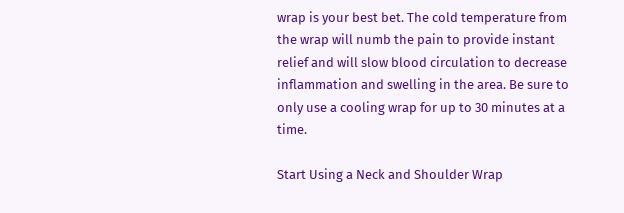wrap is your best bet. The cold temperature from the wrap will numb the pain to provide instant relief and will slow blood circulation to decrease inflammation and swelling in the area. Be sure to only use a cooling wrap for up to 30 minutes at a time.

Start Using a Neck and Shoulder Wrap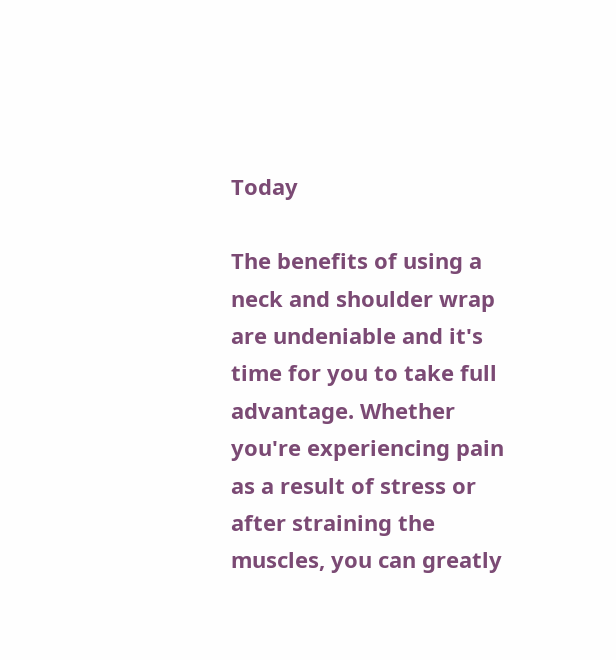Today

The benefits of using a neck and shoulder wrap are undeniable and it's time for you to take full advantage. Whether you're experiencing pain as a result of stress or after straining the muscles, you can greatly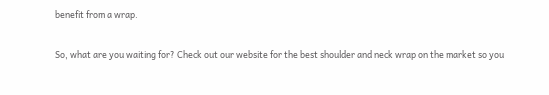benefit from a wrap.

So, what are you waiting for? Check out our website for the best shoulder and neck wrap on the market so you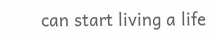can start living a life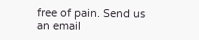free of pain. Send us an email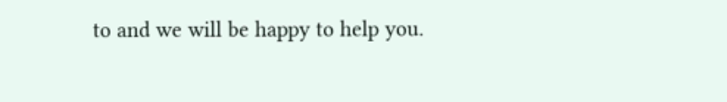to and we will be happy to help you.